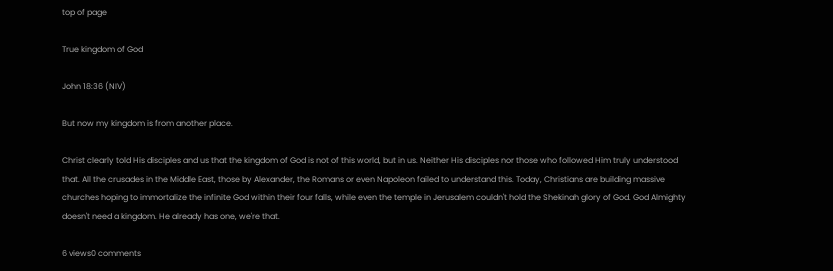top of page

True kingdom of God

John 18:36 (NIV)

But now my kingdom is from another place.

Christ clearly told His disciples and us that the kingdom of God is not of this world, but in us. Neither His disciples nor those who followed Him truly understood that. All the crusades in the Middle East, those by Alexander, the Romans or even Napoleon failed to understand this. Today, Christians are building massive churches hoping to immortalize the infinite God within their four falls, while even the temple in Jerusalem couldn't hold the Shekinah glory of God. God Almighty doesn't need a kingdom. He already has one, we're that.

6 views0 comments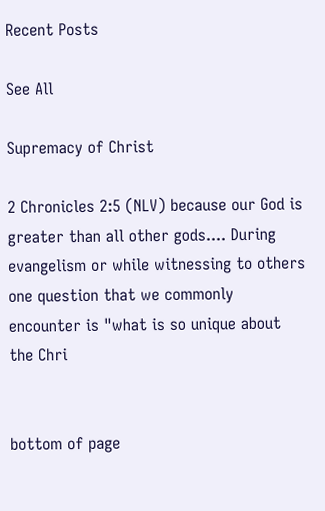Recent Posts

See All

Supremacy of Christ

2 Chronicles 2:5 (NLV) because our God is greater than all other gods.... During evangelism or while witnessing to others one question that we commonly encounter is "what is so unique about the Chri


bottom of page